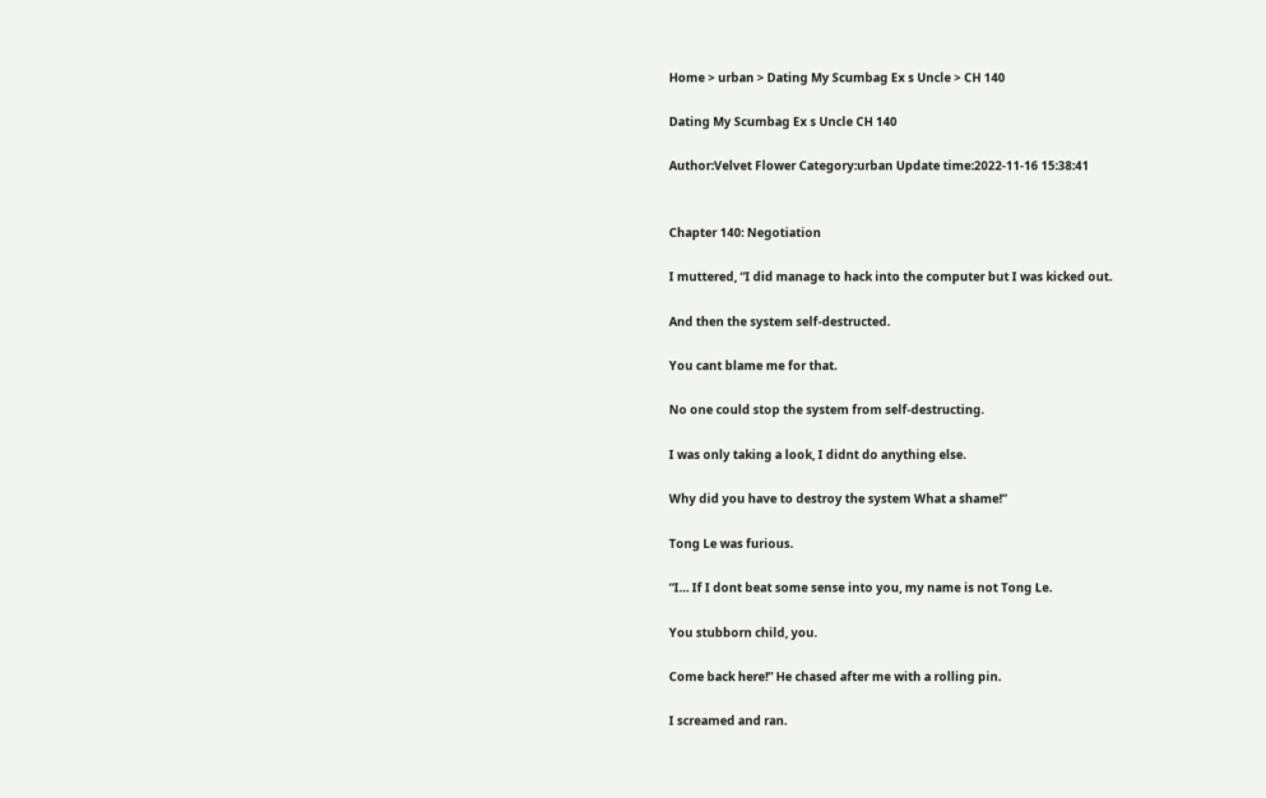Home > urban > Dating My Scumbag Ex s Uncle > CH 140

Dating My Scumbag Ex s Uncle CH 140

Author:Velvet Flower Category:urban Update time:2022-11-16 15:38:41


Chapter 140: Negotiation

I muttered, “I did manage to hack into the computer but I was kicked out.

And then the system self-destructed.

You cant blame me for that.

No one could stop the system from self-destructing.

I was only taking a look, I didnt do anything else.

Why did you have to destroy the system What a shame!”

Tong Le was furious.

“I… If I dont beat some sense into you, my name is not Tong Le.

You stubborn child, you.

Come back here!” He chased after me with a rolling pin.

I screamed and ran.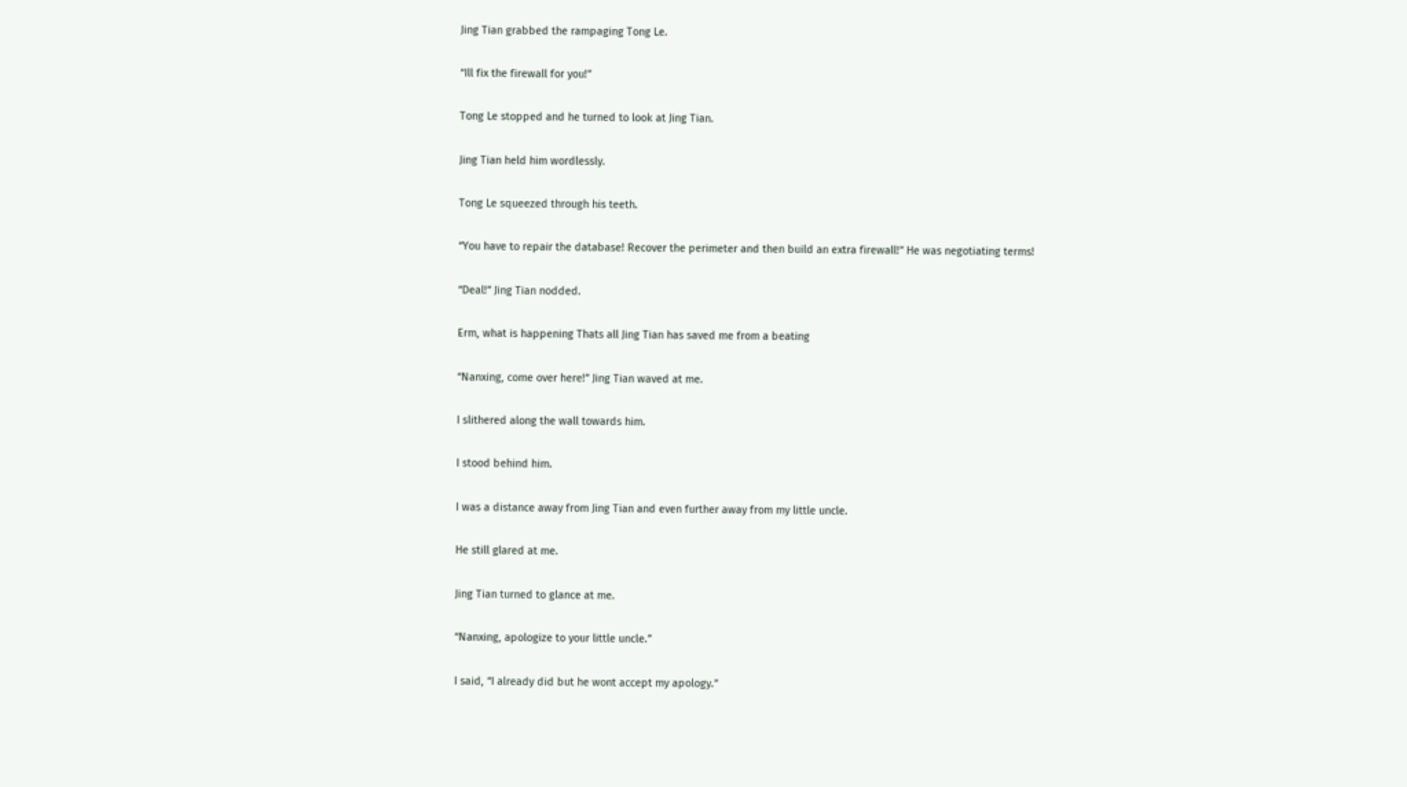Jing Tian grabbed the rampaging Tong Le.

“Ill fix the firewall for you!”

Tong Le stopped and he turned to look at Jing Tian.

Jing Tian held him wordlessly.

Tong Le squeezed through his teeth.

“You have to repair the database! Recover the perimeter and then build an extra firewall!” He was negotiating terms!

“Deal!” Jing Tian nodded.

Erm, what is happening Thats all Jing Tian has saved me from a beating

“Nanxing, come over here!” Jing Tian waved at me.

I slithered along the wall towards him.

I stood behind him.

I was a distance away from Jing Tian and even further away from my little uncle.

He still glared at me.

Jing Tian turned to glance at me.

“Nanxing, apologize to your little uncle.”

I said, “I already did but he wont accept my apology.”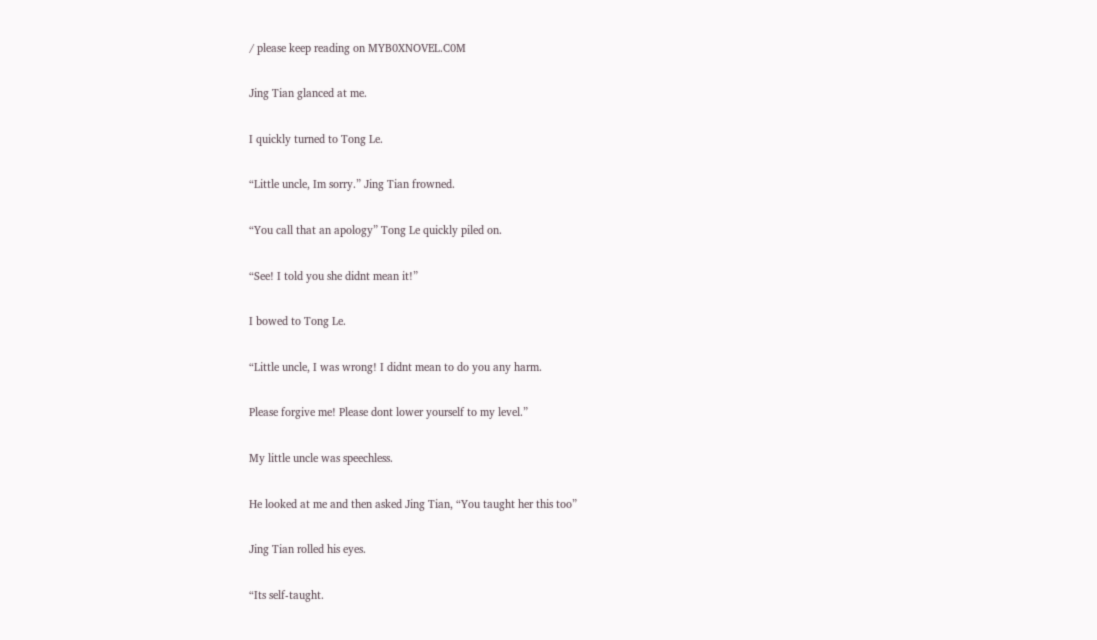/ please keep reading on MYB0XNOVEL.C0M

Jing Tian glanced at me.

I quickly turned to Tong Le.

“Little uncle, Im sorry.” Jing Tian frowned.

“You call that an apology” Tong Le quickly piled on.

“See! I told you she didnt mean it!”

I bowed to Tong Le.

“Little uncle, I was wrong! I didnt mean to do you any harm.

Please forgive me! Please dont lower yourself to my level.”

My little uncle was speechless.

He looked at me and then asked Jing Tian, “You taught her this too”

Jing Tian rolled his eyes.

“Its self-taught.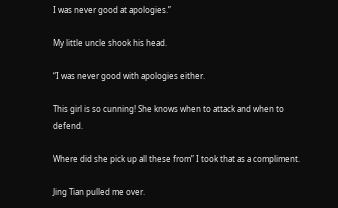I was never good at apologies.”

My little uncle shook his head.

“I was never good with apologies either.

This girl is so cunning! She knows when to attack and when to defend.

Where did she pick up all these from” I took that as a compliment.

Jing Tian pulled me over.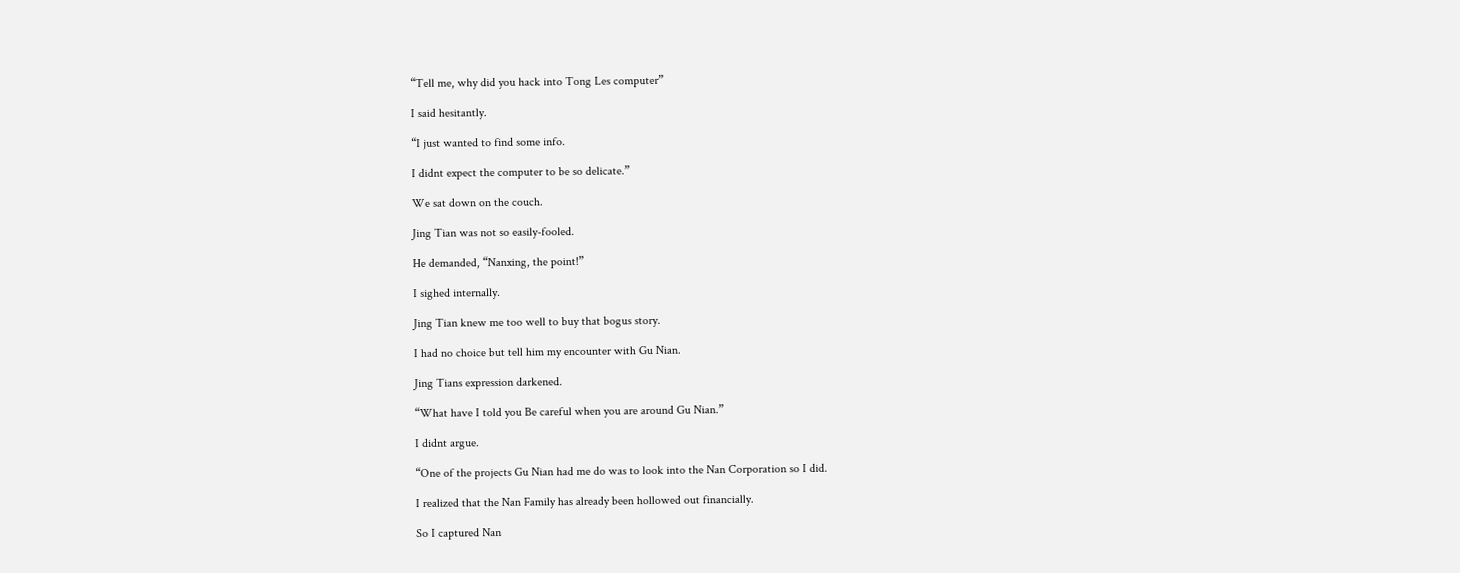“Tell me, why did you hack into Tong Les computer”

I said hesitantly.

“I just wanted to find some info.

I didnt expect the computer to be so delicate.”

We sat down on the couch.

Jing Tian was not so easily-fooled.

He demanded, “Nanxing, the point!”

I sighed internally.

Jing Tian knew me too well to buy that bogus story.

I had no choice but tell him my encounter with Gu Nian.

Jing Tians expression darkened.

“What have I told you Be careful when you are around Gu Nian.”

I didnt argue.

“One of the projects Gu Nian had me do was to look into the Nan Corporation so I did.

I realized that the Nan Family has already been hollowed out financially.

So I captured Nan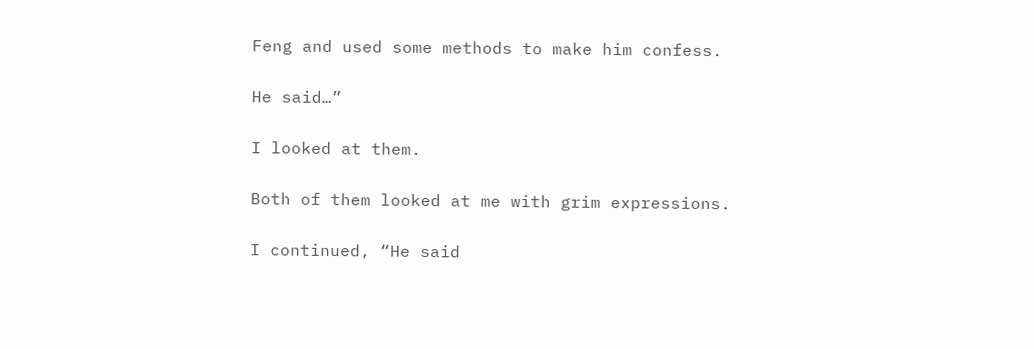Feng and used some methods to make him confess.

He said…”

I looked at them.

Both of them looked at me with grim expressions.

I continued, “He said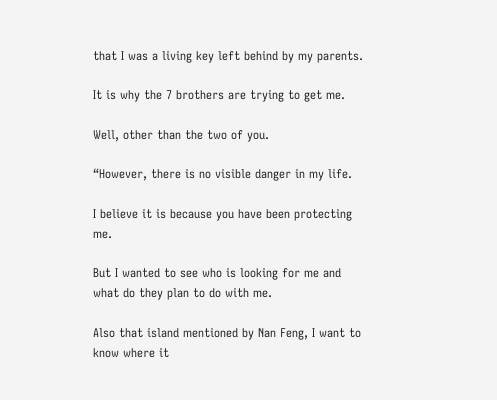that I was a living key left behind by my parents.

It is why the 7 brothers are trying to get me.

Well, other than the two of you.

“However, there is no visible danger in my life.

I believe it is because you have been protecting me.

But I wanted to see who is looking for me and what do they plan to do with me.

Also that island mentioned by Nan Feng, I want to know where it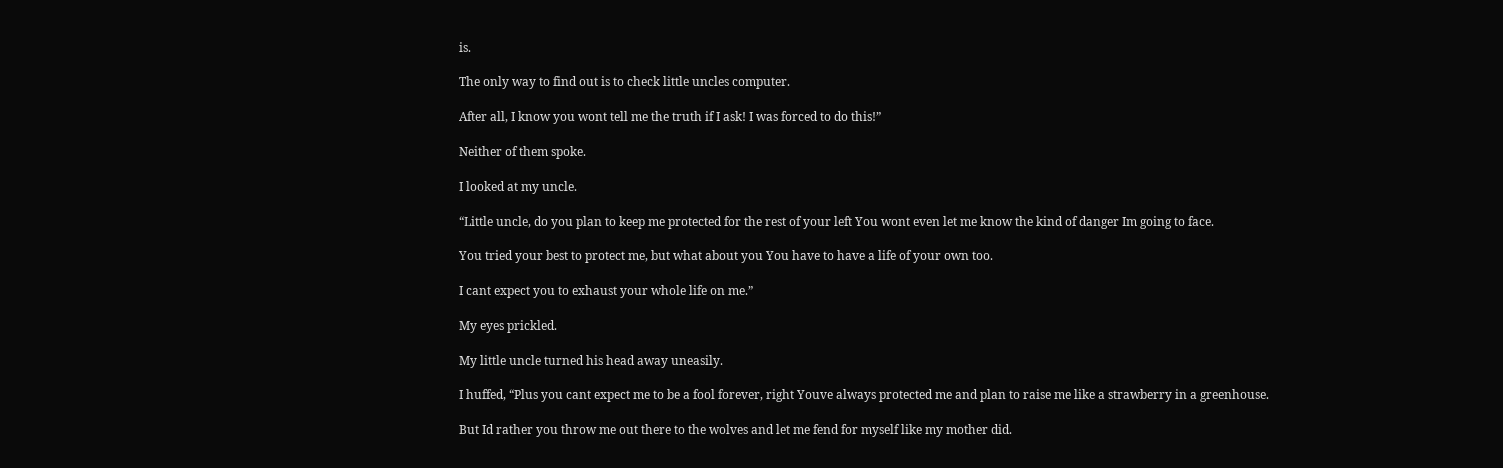is.

The only way to find out is to check little uncles computer.

After all, I know you wont tell me the truth if I ask! I was forced to do this!”

Neither of them spoke.

I looked at my uncle.

“Little uncle, do you plan to keep me protected for the rest of your left You wont even let me know the kind of danger Im going to face.

You tried your best to protect me, but what about you You have to have a life of your own too.

I cant expect you to exhaust your whole life on me.”

My eyes prickled.

My little uncle turned his head away uneasily.

I huffed, “Plus you cant expect me to be a fool forever, right Youve always protected me and plan to raise me like a strawberry in a greenhouse.

But Id rather you throw me out there to the wolves and let me fend for myself like my mother did.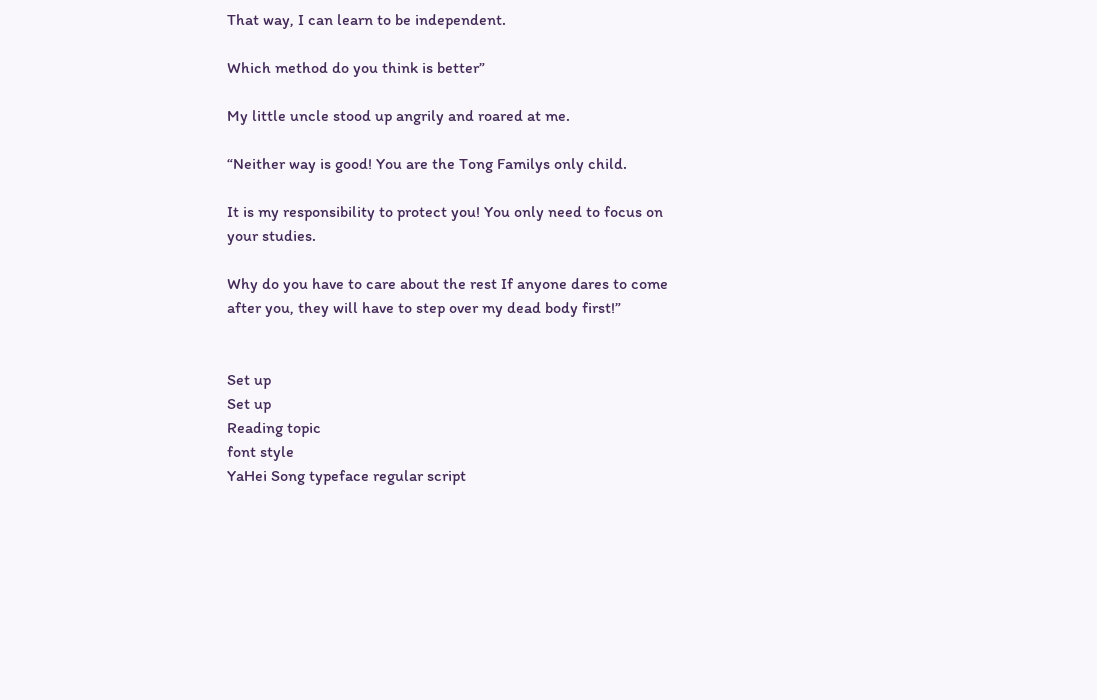That way, I can learn to be independent.

Which method do you think is better”

My little uncle stood up angrily and roared at me.

“Neither way is good! You are the Tong Familys only child.

It is my responsibility to protect you! You only need to focus on your studies.

Why do you have to care about the rest If anyone dares to come after you, they will have to step over my dead body first!”


Set up
Set up
Reading topic
font style
YaHei Song typeface regular script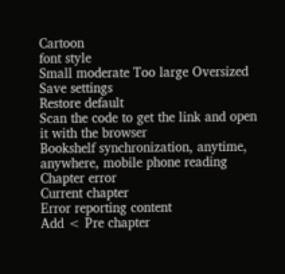Cartoon
font style
Small moderate Too large Oversized
Save settings
Restore default
Scan the code to get the link and open it with the browser
Bookshelf synchronization, anytime, anywhere, mobile phone reading
Chapter error
Current chapter
Error reporting content
Add < Pre chapter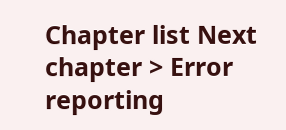Chapter list Next chapter > Error reporting